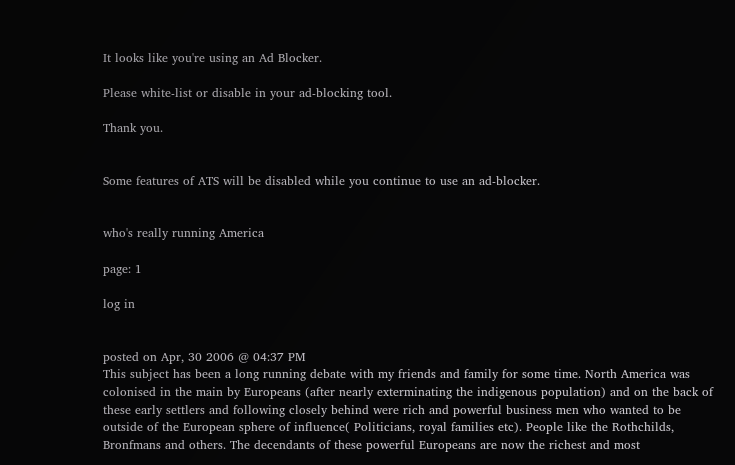It looks like you're using an Ad Blocker.

Please white-list or disable in your ad-blocking tool.

Thank you.


Some features of ATS will be disabled while you continue to use an ad-blocker.


who's really running America

page: 1

log in


posted on Apr, 30 2006 @ 04:37 PM
This subject has been a long running debate with my friends and family for some time. North America was colonised in the main by Europeans (after nearly exterminating the indigenous population) and on the back of these early settlers and following closely behind were rich and powerful business men who wanted to be outside of the European sphere of influence( Politicians, royal families etc). People like the Rothchilds, Bronfmans and others. The decendants of these powerful Europeans are now the richest and most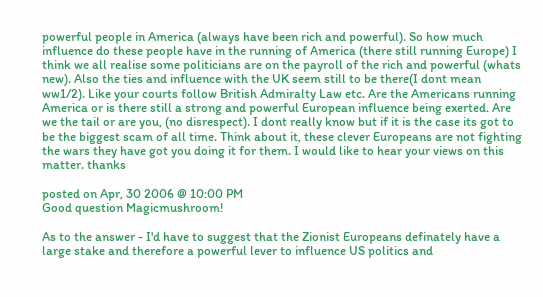powerful people in America (always have been rich and powerful). So how much influence do these people have in the running of America (there still running Europe) I think we all realise some politicians are on the payroll of the rich and powerful (whats new). Also the ties and influence with the UK seem still to be there(I dont mean ww1/2). Like your courts follow British Admiralty Law etc. Are the Americans running America or is there still a strong and powerful European influence being exerted. Are we the tail or are you, (no disrespect). I dont really know but if it is the case its got to be the biggest scam of all time. Think about it, these clever Europeans are not fighting the wars they have got you doing it for them. I would like to hear your views on this matter. thanks

posted on Apr, 30 2006 @ 10:00 PM
Good question Magicmushroom!

As to the answer - I'd have to suggest that the Zionist Europeans definately have a large stake and therefore a powerful lever to influence US politics and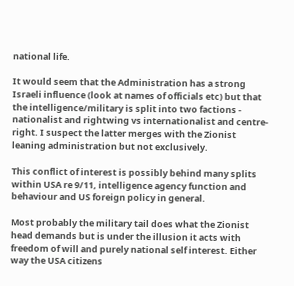national life.

It would seem that the Administration has a strong Israeli influence (look at names of officials etc) but that the intelligence/military is split into two factions - nationalist and rightwing vs internationalist and centre-right. I suspect the latter merges with the Zionist leaning administration but not exclusively.

This conflict of interest is possibly behind many splits within USA re 9/11, intelligence agency function and behaviour and US foreign policy in general.

Most probably the military tail does what the Zionist head demands but is under the illusion it acts with freedom of will and purely national self interest. Either way the USA citizens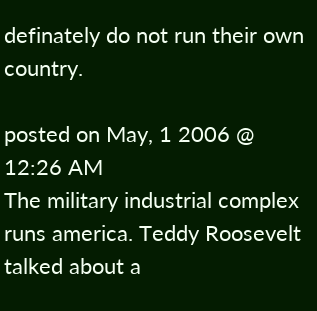definately do not run their own country.

posted on May, 1 2006 @ 12:26 AM
The military industrial complex runs america. Teddy Roosevelt talked about a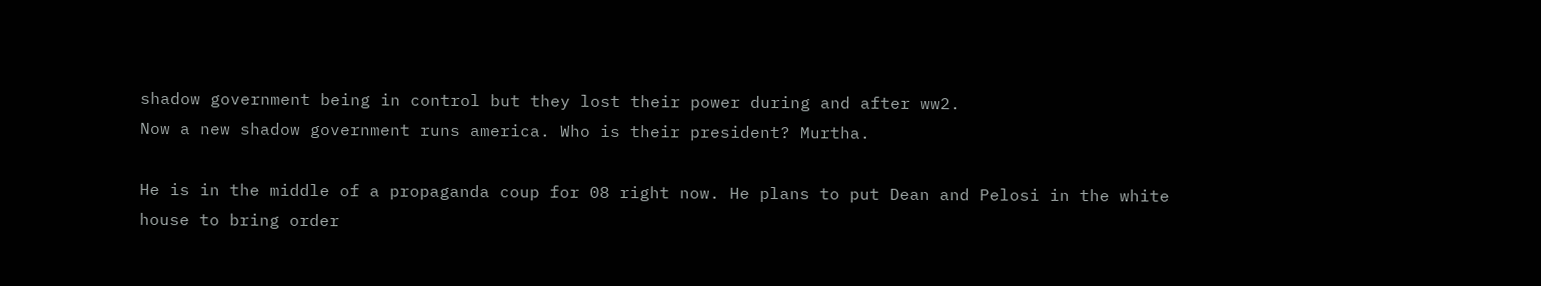shadow government being in control but they lost their power during and after ww2.
Now a new shadow government runs america. Who is their president? Murtha.

He is in the middle of a propaganda coup for 08 right now. He plans to put Dean and Pelosi in the white house to bring order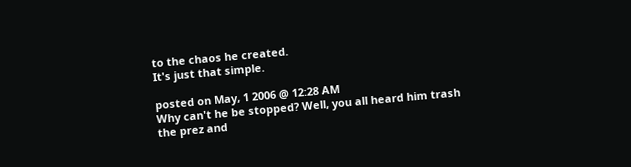to the chaos he created.
It's just that simple.

posted on May, 1 2006 @ 12:28 AM
Why can't he be stopped? Well, you all heard him trash the prez and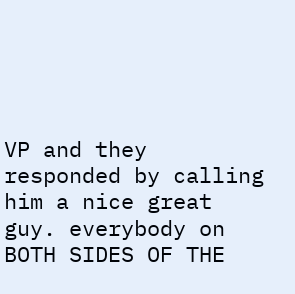VP and they responded by calling him a nice great guy. everybody on BOTH SIDES OF THE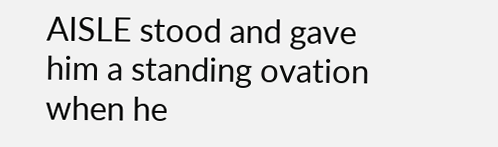AISLE stood and gave him a standing ovation when he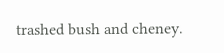trashed bush and cheney.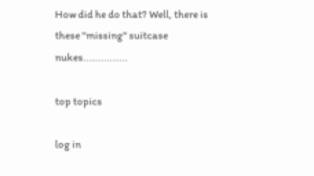How did he do that? Well, there is these "missing" suitcase nukes...............

top topics

log in